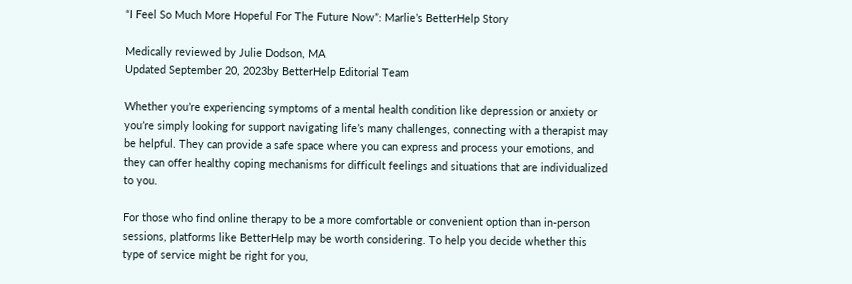“I Feel So Much More Hopeful For The Future Now”: Marlie’s BetterHelp Story

Medically reviewed by Julie Dodson, MA
Updated September 20, 2023by BetterHelp Editorial Team

Whether you’re experiencing symptoms of a mental health condition like depression or anxiety or you’re simply looking for support navigating life’s many challenges, connecting with a therapist may be helpful. They can provide a safe space where you can express and process your emotions, and they can offer healthy coping mechanisms for difficult feelings and situations that are individualized to you.

For those who find online therapy to be a more comfortable or convenient option than in-person sessions, platforms like BetterHelp may be worth considering. To help you decide whether this type of service might be right for you,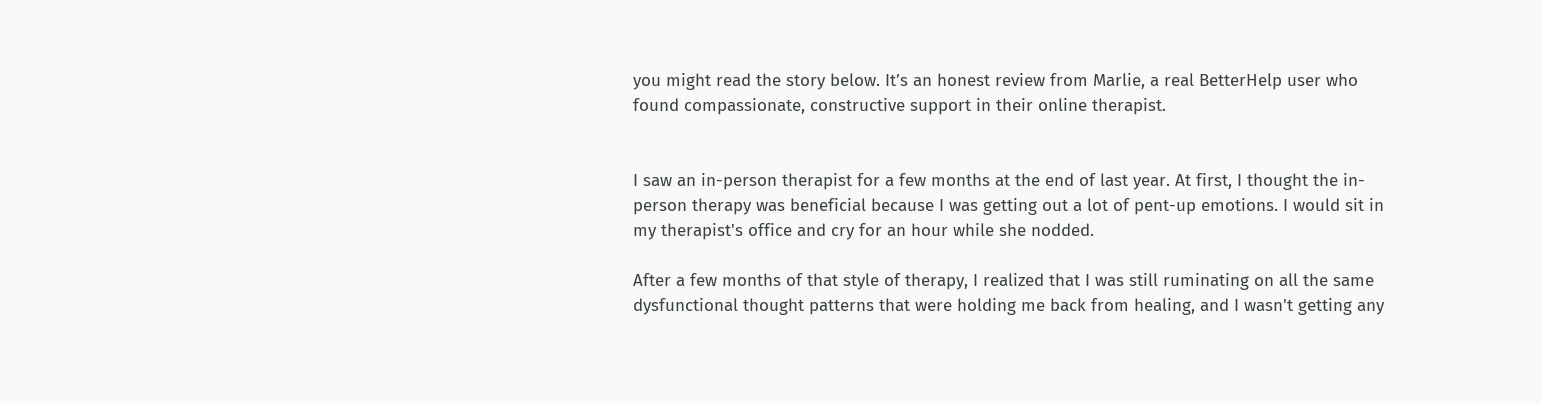you might read the story below. It’s an honest review from Marlie, a real BetterHelp user who found compassionate, constructive support in their online therapist.


I saw an in-person therapist for a few months at the end of last year. At first, I thought the in-person therapy was beneficial because I was getting out a lot of pent-up emotions. I would sit in my therapist's office and cry for an hour while she nodded.

After a few months of that style of therapy, I realized that I was still ruminating on all the same dysfunctional thought patterns that were holding me back from healing, and I wasn't getting any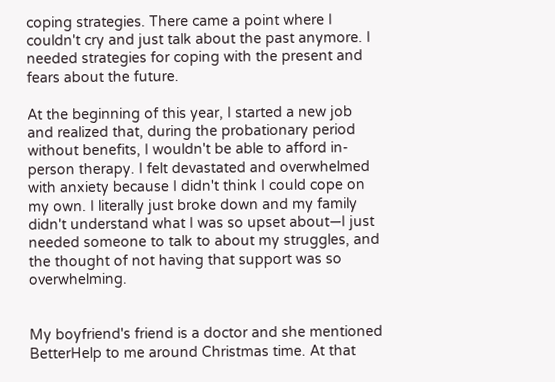coping strategies. There came a point where I couldn't cry and just talk about the past anymore. I needed strategies for coping with the present and fears about the future.

At the beginning of this year, I started a new job and realized that, during the probationary period without benefits, I wouldn't be able to afford in-person therapy. I felt devastated and overwhelmed with anxiety because I didn't think I could cope on my own. I literally just broke down and my family didn't understand what I was so upset about—I just needed someone to talk to about my struggles, and the thought of not having that support was so overwhelming.


My boyfriend's friend is a doctor and she mentioned BetterHelp to me around Christmas time. At that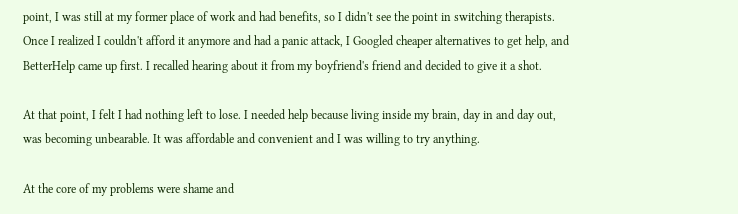point, I was still at my former place of work and had benefits, so I didn't see the point in switching therapists. Once I realized I couldn't afford it anymore and had a panic attack, I Googled cheaper alternatives to get help, and BetterHelp came up first. I recalled hearing about it from my boyfriend's friend and decided to give it a shot.

At that point, I felt I had nothing left to lose. I needed help because living inside my brain, day in and day out, was becoming unbearable. It was affordable and convenient and I was willing to try anything.

At the core of my problems were shame and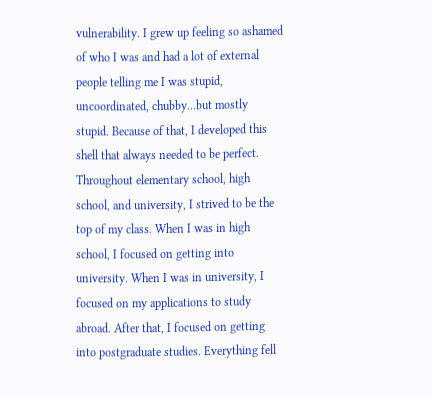vulnerability. I grew up feeling so ashamed of who I was and had a lot of external people telling me I was stupid, uncoordinated, chubby…but mostly stupid. Because of that, I developed this shell that always needed to be perfect. Throughout elementary school, high school, and university, I strived to be the top of my class. When I was in high school, I focused on getting into university. When I was in university, I focused on my applications to study abroad. After that, I focused on getting into postgraduate studies. Everything fell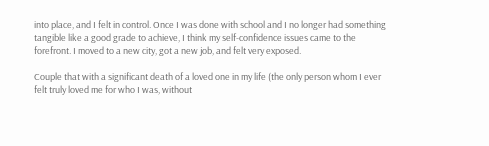into place, and I felt in control. Once I was done with school and I no longer had something tangible like a good grade to achieve, I think my self-confidence issues came to the forefront. I moved to a new city, got a new job, and felt very exposed.

Couple that with a significant death of a loved one in my life (the only person whom I ever felt truly loved me for who I was, without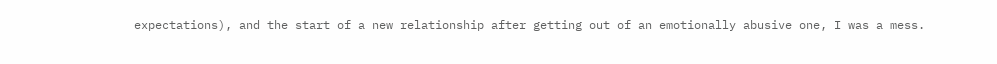expectations), and the start of a new relationship after getting out of an emotionally abusive one, I was a mess.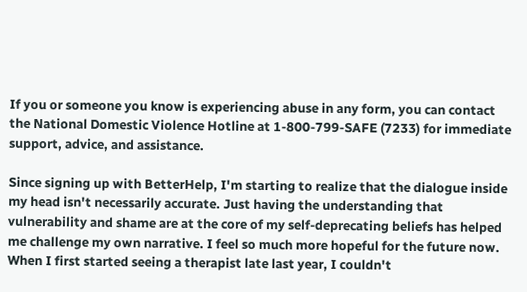If you or someone you know is experiencing abuse in any form, you can contact the National Domestic Violence Hotline at 1-800-799-SAFE (7233) for immediate support, advice, and assistance.

Since signing up with BetterHelp, I'm starting to realize that the dialogue inside my head isn't necessarily accurate. Just having the understanding that vulnerability and shame are at the core of my self-deprecating beliefs has helped me challenge my own narrative. I feel so much more hopeful for the future now. When I first started seeing a therapist late last year, I couldn't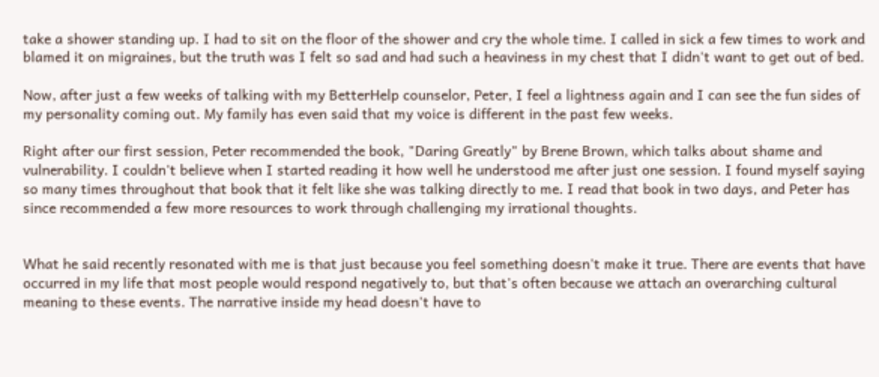take a shower standing up. I had to sit on the floor of the shower and cry the whole time. I called in sick a few times to work and blamed it on migraines, but the truth was I felt so sad and had such a heaviness in my chest that I didn't want to get out of bed.

Now, after just a few weeks of talking with my BetterHelp counselor, Peter, I feel a lightness again and I can see the fun sides of my personality coming out. My family has even said that my voice is different in the past few weeks.

Right after our first session, Peter recommended the book, "Daring Greatly" by Brene Brown, which talks about shame and vulnerability. I couldn't believe when I started reading it how well he understood me after just one session. I found myself saying so many times throughout that book that it felt like she was talking directly to me. I read that book in two days, and Peter has since recommended a few more resources to work through challenging my irrational thoughts.


What he said recently resonated with me is that just because you feel something doesn't make it true. There are events that have occurred in my life that most people would respond negatively to, but that's often because we attach an overarching cultural meaning to these events. The narrative inside my head doesn't have to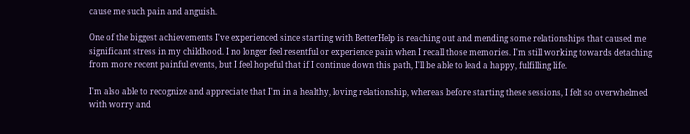cause me such pain and anguish.

One of the biggest achievements I've experienced since starting with BetterHelp is reaching out and mending some relationships that caused me significant stress in my childhood. I no longer feel resentful or experience pain when I recall those memories. I'm still working towards detaching from more recent painful events, but I feel hopeful that if I continue down this path, I'll be able to lead a happy, fulfilling life.

I'm also able to recognize and appreciate that I'm in a healthy, loving relationship, whereas before starting these sessions, I felt so overwhelmed with worry and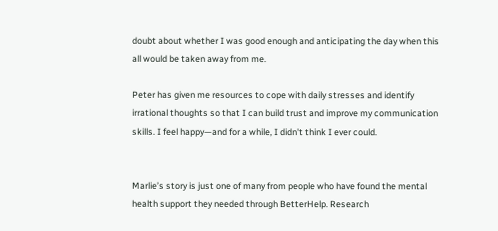doubt about whether I was good enough and anticipating the day when this all would be taken away from me.

Peter has given me resources to cope with daily stresses and identify irrational thoughts so that I can build trust and improve my communication skills. I feel happy—and for a while, I didn't think I ever could.


Marlie’s story is just one of many from people who have found the mental health support they needed through BetterHelp. Research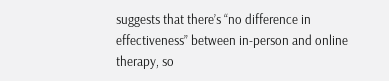suggests that there’s “no difference in effectiveness” between in-person and online therapy, so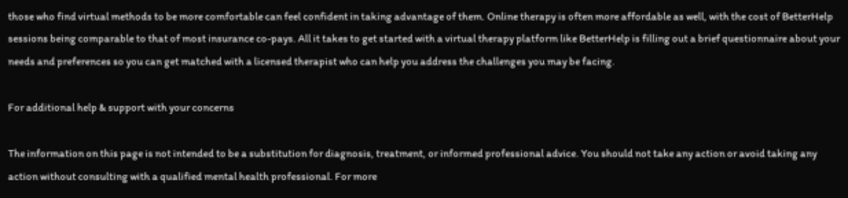those who find virtual methods to be more comfortable can feel confident in taking advantage of them. Online therapy is often more affordable as well, with the cost of BetterHelp sessions being comparable to that of most insurance co-pays. All it takes to get started with a virtual therapy platform like BetterHelp is filling out a brief questionnaire about your needs and preferences so you can get matched with a licensed therapist who can help you address the challenges you may be facing.

For additional help & support with your concerns

The information on this page is not intended to be a substitution for diagnosis, treatment, or informed professional advice. You should not take any action or avoid taking any action without consulting with a qualified mental health professional. For more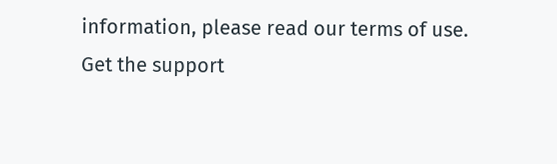information, please read our terms of use.
Get the support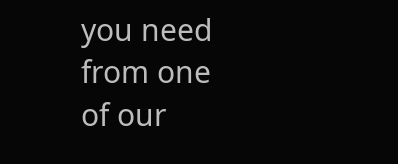you need from one of our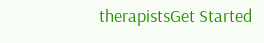therapistsGet Started